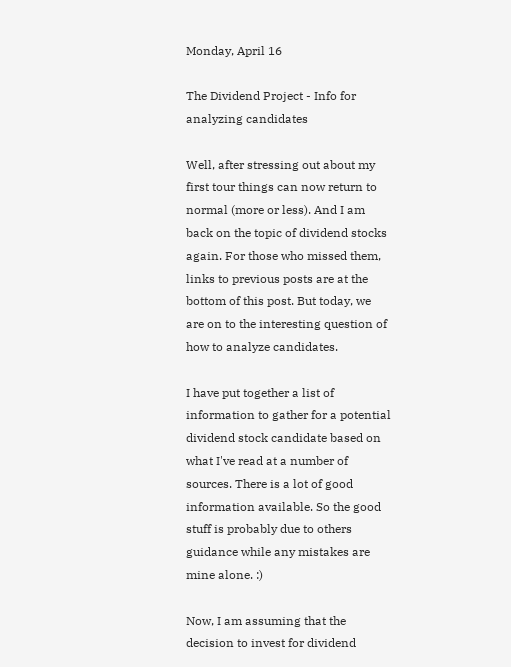Monday, April 16

The Dividend Project - Info for analyzing candidates

Well, after stressing out about my first tour things can now return to normal (more or less). And I am back on the topic of dividend stocks again. For those who missed them, links to previous posts are at the bottom of this post. But today, we are on to the interesting question of how to analyze candidates.

I have put together a list of information to gather for a potential dividend stock candidate based on what I've read at a number of sources. There is a lot of good information available. So the good stuff is probably due to others guidance while any mistakes are mine alone. :)

Now, I am assuming that the decision to invest for dividend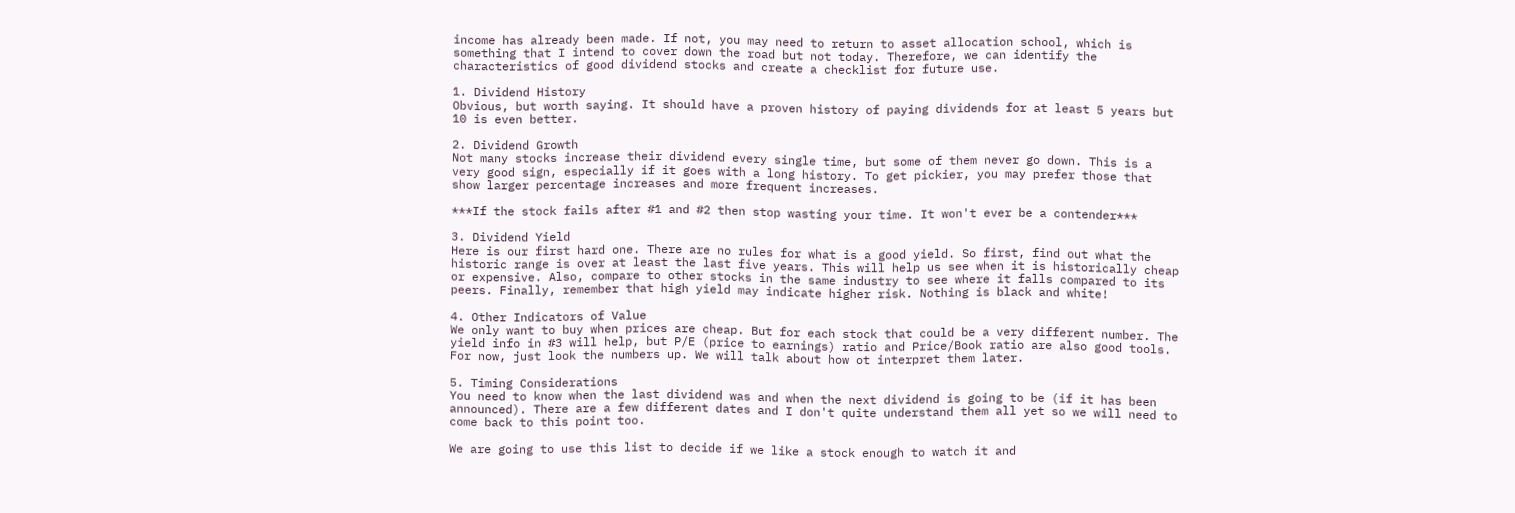income has already been made. If not, you may need to return to asset allocation school, which is something that I intend to cover down the road but not today. Therefore, we can identify the characteristics of good dividend stocks and create a checklist for future use.

1. Dividend History
Obvious, but worth saying. It should have a proven history of paying dividends for at least 5 years but 10 is even better.

2. Dividend Growth
Not many stocks increase their dividend every single time, but some of them never go down. This is a very good sign, especially if it goes with a long history. To get pickier, you may prefer those that show larger percentage increases and more frequent increases.

***If the stock fails after #1 and #2 then stop wasting your time. It won't ever be a contender***

3. Dividend Yield
Here is our first hard one. There are no rules for what is a good yield. So first, find out what the historic range is over at least the last five years. This will help us see when it is historically cheap or expensive. Also, compare to other stocks in the same industry to see where it falls compared to its peers. Finally, remember that high yield may indicate higher risk. Nothing is black and white!

4. Other Indicators of Value
We only want to buy when prices are cheap. But for each stock that could be a very different number. The yield info in #3 will help, but P/E (price to earnings) ratio and Price/Book ratio are also good tools. For now, just look the numbers up. We will talk about how ot interpret them later.

5. Timing Considerations
You need to know when the last dividend was and when the next dividend is going to be (if it has been announced). There are a few different dates and I don't quite understand them all yet so we will need to come back to this point too.

We are going to use this list to decide if we like a stock enough to watch it and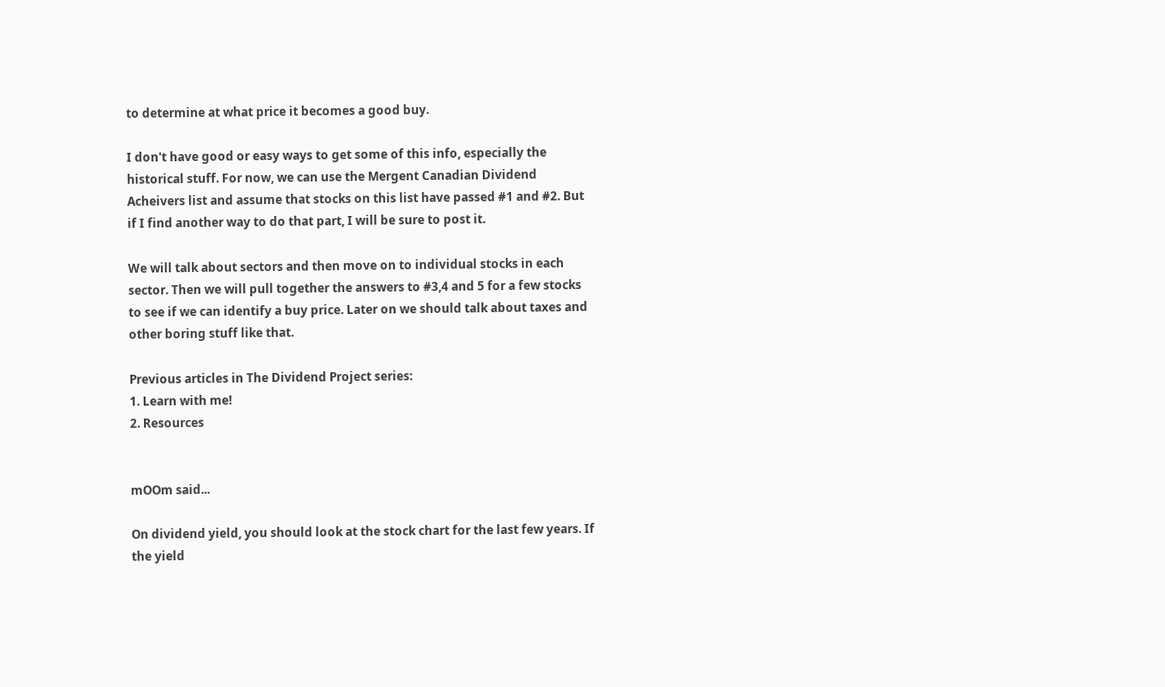to determine at what price it becomes a good buy.

I don't have good or easy ways to get some of this info, especially the historical stuff. For now, we can use the Mergent Canadian Dividend Acheivers list and assume that stocks on this list have passed #1 and #2. But if I find another way to do that part, I will be sure to post it.

We will talk about sectors and then move on to individual stocks in each sector. Then we will pull together the answers to #3,4 and 5 for a few stocks to see if we can identify a buy price. Later on we should talk about taxes and other boring stuff like that.

Previous articles in The Dividend Project series:
1. Learn with me!
2. Resources


mOOm said...

On dividend yield, you should look at the stock chart for the last few years. If the yield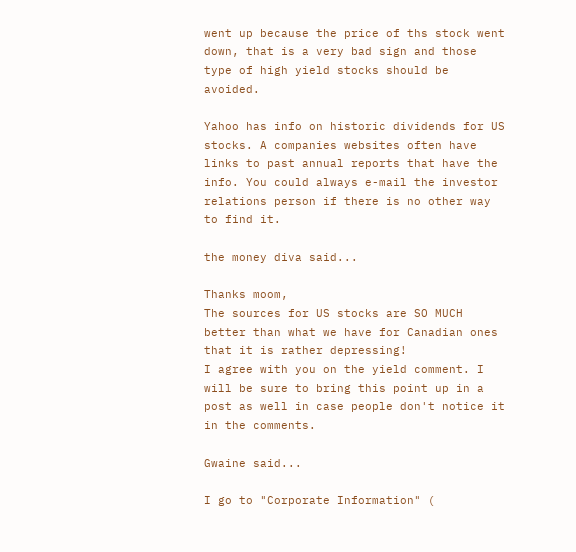went up because the price of ths stock went down, that is a very bad sign and those type of high yield stocks should be avoided.

Yahoo has info on historic dividends for US stocks. A companies websites often have links to past annual reports that have the info. You could always e-mail the investor relations person if there is no other way to find it.

the money diva said...

Thanks moom,
The sources for US stocks are SO MUCH better than what we have for Canadian ones that it is rather depressing!
I agree with you on the yield comment. I will be sure to bring this point up in a post as well in case people don't notice it in the comments.

Gwaine said...

I go to "Corporate Information" (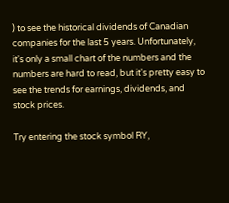) to see the historical dividends of Canadian companies for the last 5 years. Unfortunately, it's only a small chart of the numbers and the numbers are hard to read, but it's pretty easy to see the trends for earnings, dividends, and stock prices.

Try entering the stock symbol RY,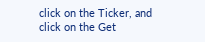click on the Ticker, and click on the Get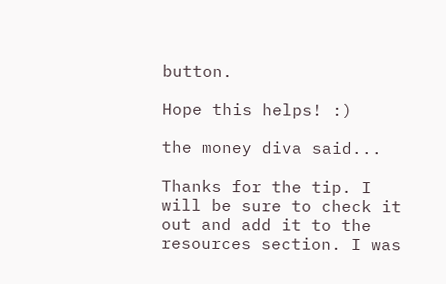button.

Hope this helps! :)

the money diva said...

Thanks for the tip. I will be sure to check it out and add it to the resources section. I was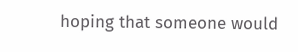hoping that someone would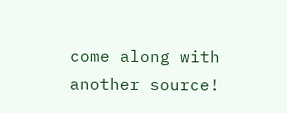come along with another source!